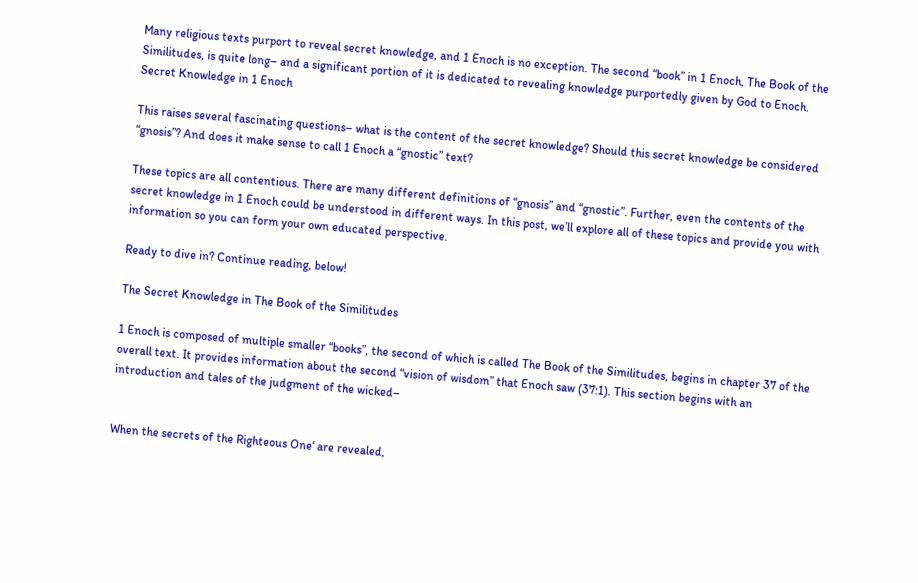Many religious texts purport to reveal secret knowledge, and 1 Enoch is no exception. The second “book” in 1 Enoch, The Book of the Similitudes, is quite long– and a significant portion of it is dedicated to revealing knowledge purportedly given by God to Enoch. Secret Knowledge in 1 Enoch

This raises several fascinating questions– what is the content of the secret knowledge? Should this secret knowledge be considered “gnosis”? And does it make sense to call 1 Enoch a “gnostic” text?

These topics are all contentious. There are many different definitions of “gnosis” and “gnostic”. Further, even the contents of the secret knowledge in 1 Enoch could be understood in different ways. In this post, we’ll explore all of these topics and provide you with information so you can form your own educated perspective.

Ready to dive in? Continue reading, below!

The Secret Knowledge in The Book of the Similitudes

1 Enoch is composed of multiple smaller “books”, the second of which is called The Book of the Similitudes, begins in chapter 37 of the overall text. It provides information about the second “vision of wisdom” that Enoch saw (37:1). This section begins with an introduction and tales of the judgment of the wicked–


When the secrets of the Righteous One‘ are revealed,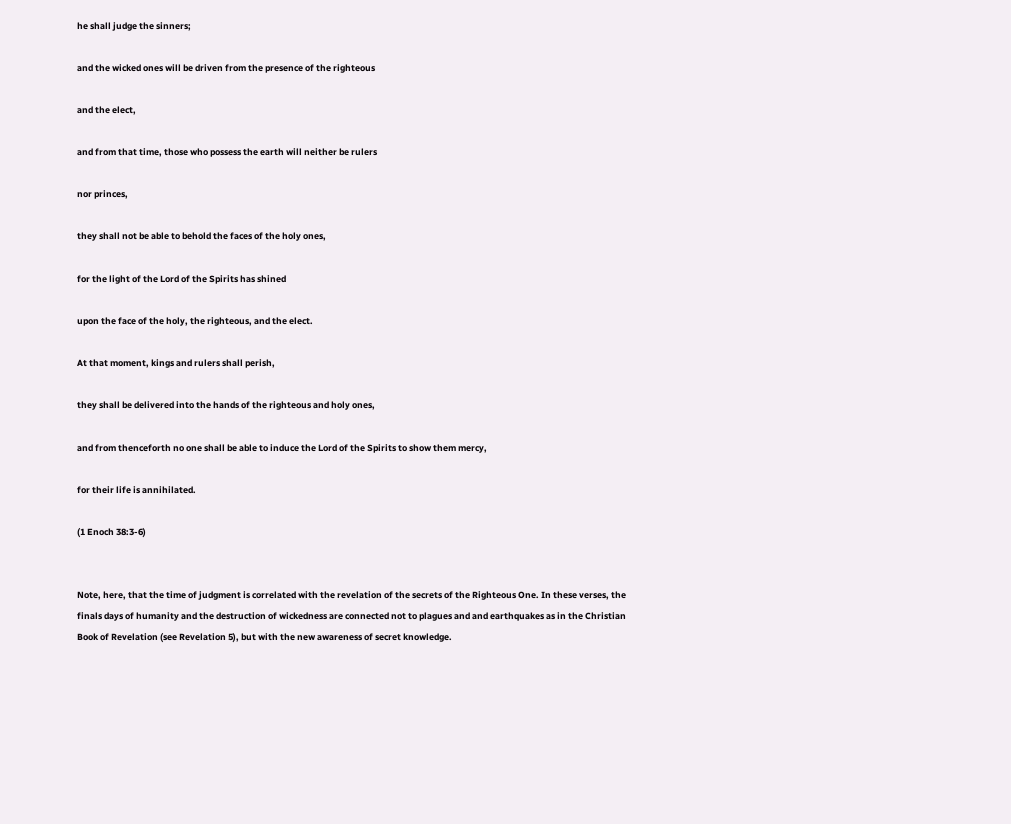he shall judge the sinners;

and the wicked ones will be driven from the presence of the righteous

and the elect,

and from that time, those who possess the earth will neither be rulers

nor princes,

they shall not be able to behold the faces of the holy ones,

for the light of the Lord of the Spirits has shined

upon the face of the holy, the righteous, and the elect.

At that moment, kings and rulers shall perish,

they shall be delivered into the hands of the righteous and holy ones,

and from thenceforth no one shall be able to induce the Lord of the Spirits to show them mercy,

for their life is annihilated.

(1 Enoch 38:3-6)


Note, here, that the time of judgment is correlated with the revelation of the secrets of the Righteous One. In these verses, the finals days of humanity and the destruction of wickedness are connected not to plagues and and earthquakes as in the Christian Book of Revelation (see Revelation 5), but with the new awareness of secret knowledge.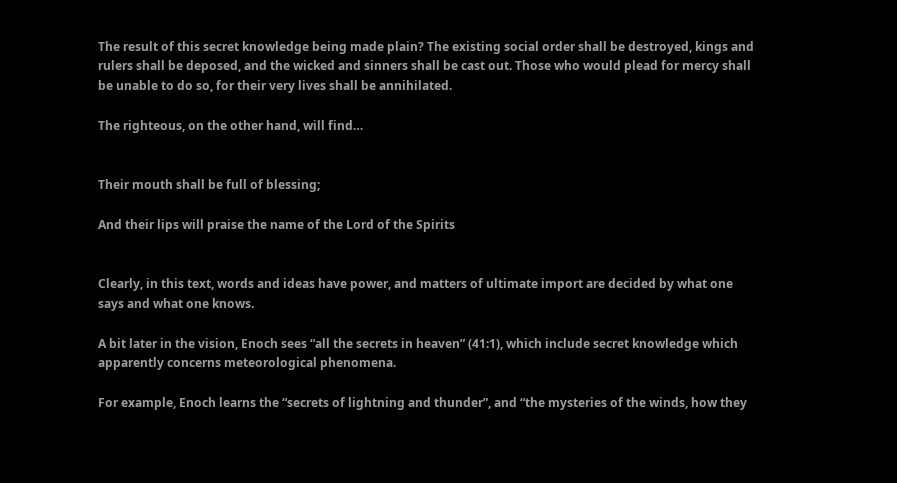The result of this secret knowledge being made plain? The existing social order shall be destroyed, kings and rulers shall be deposed, and the wicked and sinners shall be cast out. Those who would plead for mercy shall be unable to do so, for their very lives shall be annihilated.

The righteous, on the other hand, will find…


Their mouth shall be full of blessing;

And their lips will praise the name of the Lord of the Spirits


Clearly, in this text, words and ideas have power, and matters of ultimate import are decided by what one says and what one knows.

A bit later in the vision, Enoch sees “all the secrets in heaven” (41:1), which include secret knowledge which apparently concerns meteorological phenomena.

For example, Enoch learns the “secrets of lightning and thunder”, and “the mysteries of the winds, how they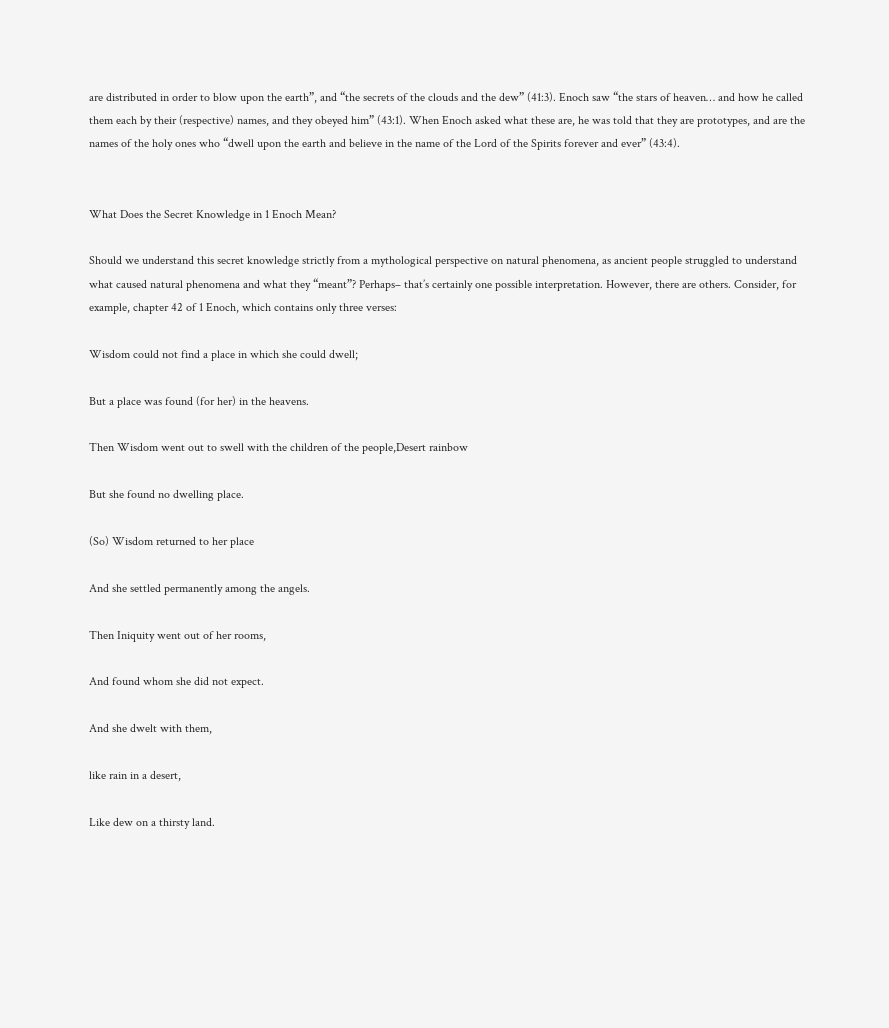are distributed in order to blow upon the earth”, and “the secrets of the clouds and the dew” (41:3). Enoch saw “the stars of heaven… and how he called them each by their (respective) names, and they obeyed him” (43:1). When Enoch asked what these are, he was told that they are prototypes, and are the names of the holy ones who “dwell upon the earth and believe in the name of the Lord of the Spirits forever and ever” (43:4).


What Does the Secret Knowledge in 1 Enoch Mean?

Should we understand this secret knowledge strictly from a mythological perspective on natural phenomena, as ancient people struggled to understand what caused natural phenomena and what they “meant”? Perhaps– that’s certainly one possible interpretation. However, there are others. Consider, for example, chapter 42 of 1 Enoch, which contains only three verses:

Wisdom could not find a place in which she could dwell;

But a place was found (for her) in the heavens.

Then Wisdom went out to swell with the children of the people,Desert rainbow

But she found no dwelling place.

(So) Wisdom returned to her place

And she settled permanently among the angels.

Then Iniquity went out of her rooms,

And found whom she did not expect.

And she dwelt with them,

like rain in a desert,

Like dew on a thirsty land.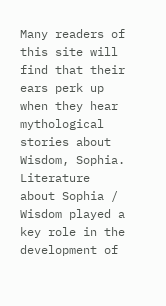Many readers of this site will find that their ears perk up when they hear mythological stories about Wisdom, Sophia. Literature about Sophia / Wisdom played a key role in the development of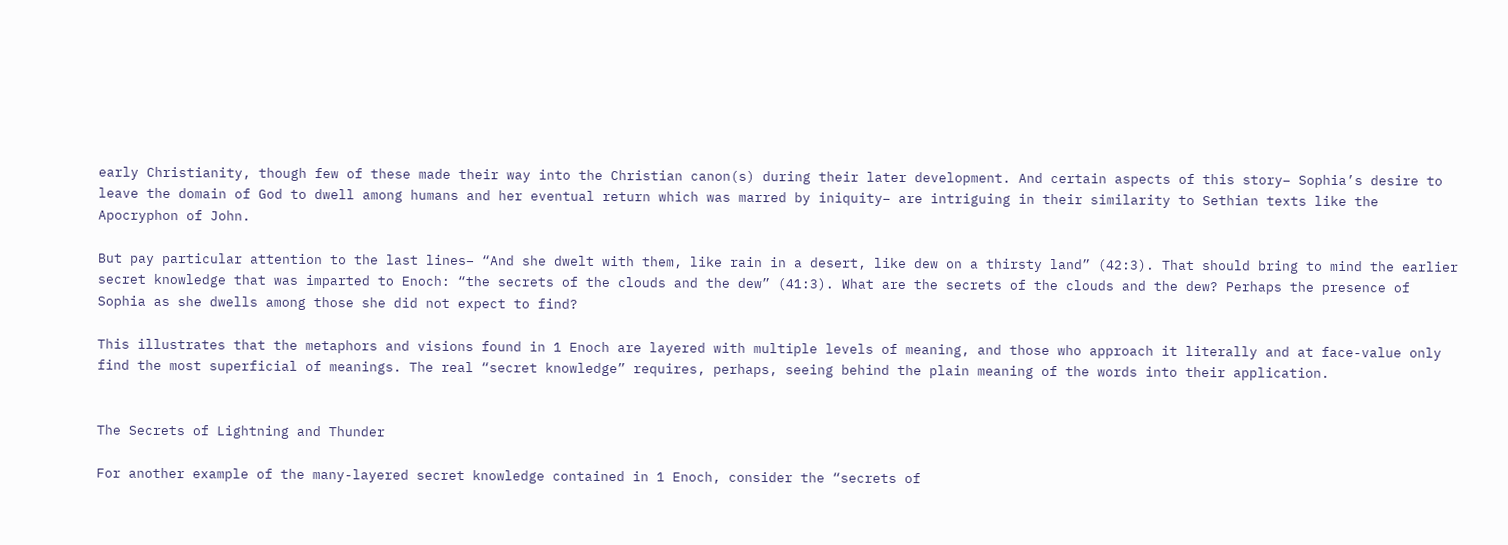early Christianity, though few of these made their way into the Christian canon(s) during their later development. And certain aspects of this story– Sophia’s desire to leave the domain of God to dwell among humans and her eventual return which was marred by iniquity– are intriguing in their similarity to Sethian texts like the Apocryphon of John.

But pay particular attention to the last lines– “And she dwelt with them, like rain in a desert, like dew on a thirsty land” (42:3). That should bring to mind the earlier secret knowledge that was imparted to Enoch: “the secrets of the clouds and the dew” (41:3). What are the secrets of the clouds and the dew? Perhaps the presence of Sophia as she dwells among those she did not expect to find?

This illustrates that the metaphors and visions found in 1 Enoch are layered with multiple levels of meaning, and those who approach it literally and at face-value only find the most superficial of meanings. The real “secret knowledge” requires, perhaps, seeing behind the plain meaning of the words into their application.


The Secrets of Lightning and Thunder

For another example of the many-layered secret knowledge contained in 1 Enoch, consider the “secrets of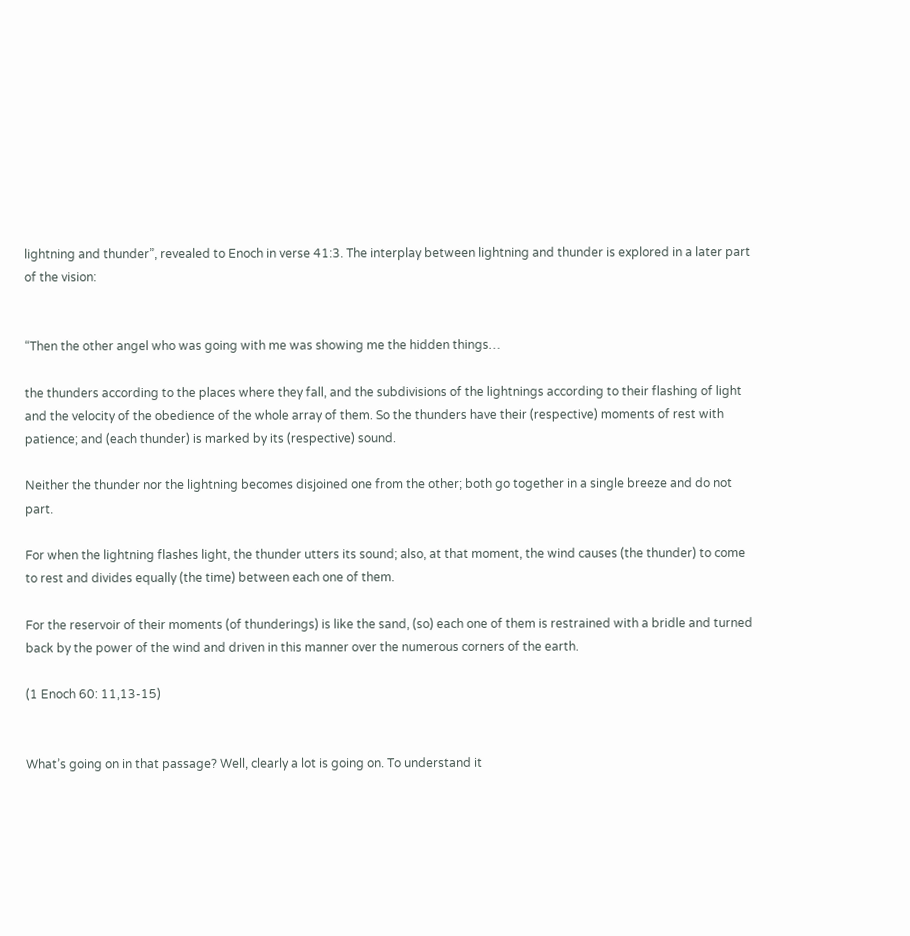lightning and thunder”, revealed to Enoch in verse 41:3. The interplay between lightning and thunder is explored in a later part of the vision:


“Then the other angel who was going with me was showing me the hidden things…

the thunders according to the places where they fall, and the subdivisions of the lightnings according to their flashing of light and the velocity of the obedience of the whole array of them. So the thunders have their (respective) moments of rest with patience; and (each thunder) is marked by its (respective) sound.

Neither the thunder nor the lightning becomes disjoined one from the other; both go together in a single breeze and do not part.

For when the lightning flashes light, the thunder utters its sound; also, at that moment, the wind causes (the thunder) to come to rest and divides equally (the time) between each one of them.

For the reservoir of their moments (of thunderings) is like the sand, (so) each one of them is restrained with a bridle and turned back by the power of the wind and driven in this manner over the numerous corners of the earth.

(1 Enoch 60: 11,13-15)


What’s going on in that passage? Well, clearly a lot is going on. To understand it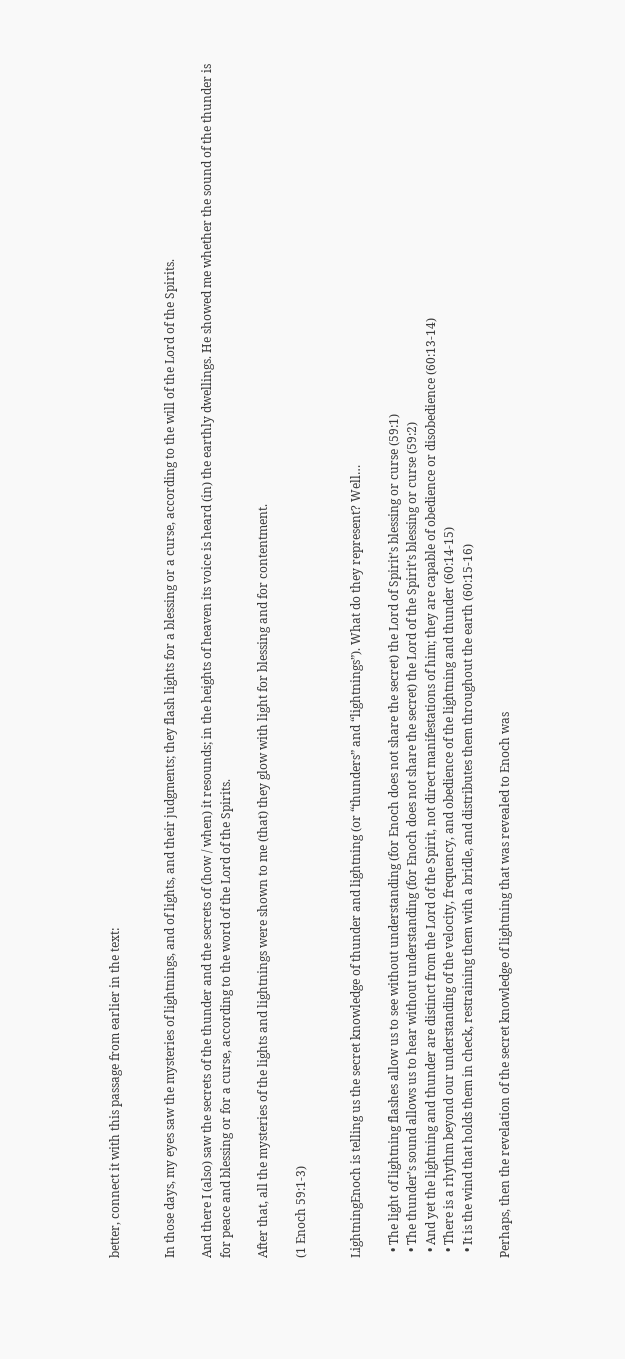better, connect it with this passage from earlier in the text:


In those days, my eyes saw the mysteries of lightnings, and of lights, and their judgments; they flash lights for a blessing or a curse, according to the will of the Lord of the Spirits.

And there I (also) saw the secrets of the thunder and the secrets of (how / when) it resounds; in the heights of heaven its voice is heard (in) the earthly dwellings. He showed me whether the sound of the thunder is for peace and blessing or for a curse, according to the word of the Lord of the Spirits.

After that, all the mysteries of the lights and lightnings were shown to me (that) they glow with light for blessing and for contentment.

(1 Enoch 59:1-3)


LightningEnoch is telling us the secret knowledge of thunder and lightning (or “thunders” and “lightnings”). What do they represent? Well…

  • The light of lightning flashes allow us to see without understanding (for Enoch does not share the secret) the Lord of Spirit’s blessing or curse (59:1)
  • The thunder’s sound allows us to hear without understanding (for Enoch does not share the secret) the Lord of the Spirit’s blessing or curse (59:2)
  • And yet the lightning and thunder are distinct from the Lord of the Spirit, not direct manifestations of him; they are capable of obedience or disobedience (60:13-14)
  • There is a rhythm beyond our understanding of the velocity, frequency, and obedience of the lightning and thunder (60:14-15)
  • It is the wind that holds them in check, restraining them with a bridle, and distributes them throughout the earth (60:15-16)

Perhaps, then the revelation of the secret knowledge of lightning that was revealed to Enoch was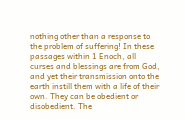nothing other than a response to the problem of suffering! In these passages within 1 Enoch, all curses and blessings are from God, and yet their transmission onto the earth instill them with a life of their own. They can be obedient or disobedient. The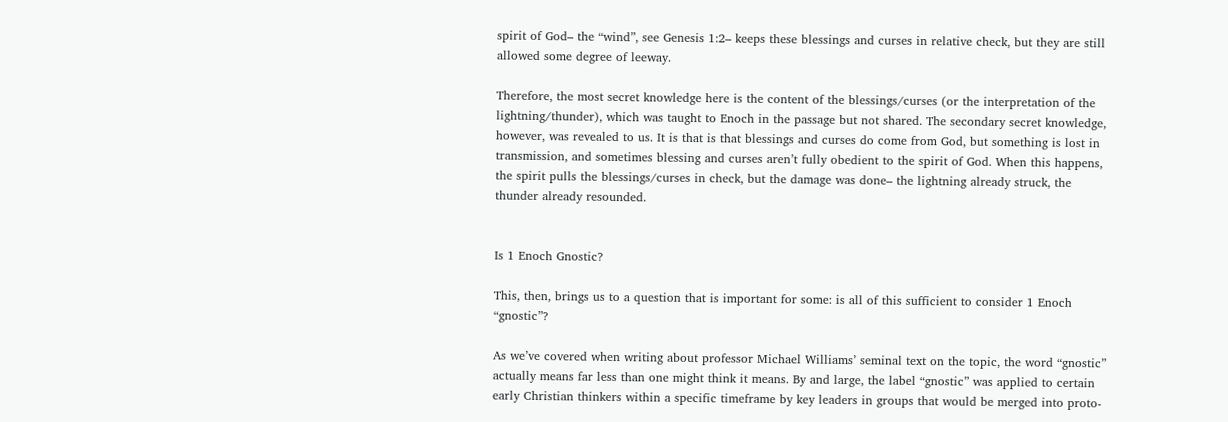spirit of God– the “wind”, see Genesis 1:2– keeps these blessings and curses in relative check, but they are still allowed some degree of leeway.

Therefore, the most secret knowledge here is the content of the blessings/curses (or the interpretation of the lightning/thunder), which was taught to Enoch in the passage but not shared. The secondary secret knowledge, however, was revealed to us. It is that is that blessings and curses do come from God, but something is lost in transmission, and sometimes blessing and curses aren’t fully obedient to the spirit of God. When this happens, the spirit pulls the blessings/curses in check, but the damage was done– the lightning already struck, the thunder already resounded.


Is 1 Enoch Gnostic?

This, then, brings us to a question that is important for some: is all of this sufficient to consider 1 Enoch “gnostic”?

As we’ve covered when writing about professor Michael Williams’ seminal text on the topic, the word “gnostic” actually means far less than one might think it means. By and large, the label “gnostic” was applied to certain early Christian thinkers within a specific timeframe by key leaders in groups that would be merged into proto-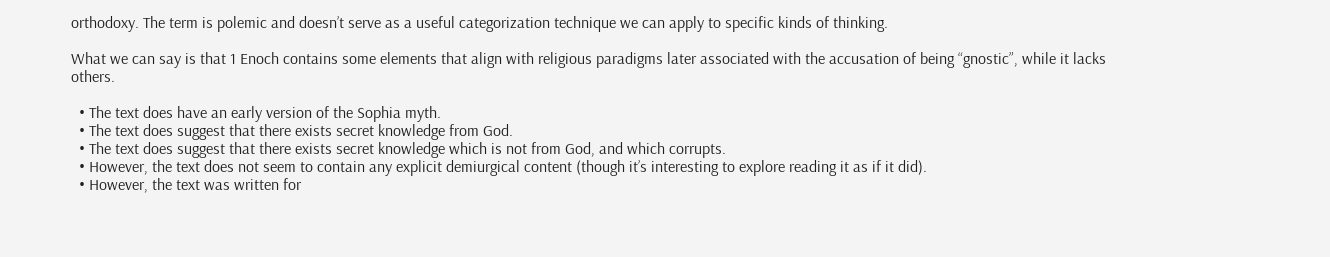orthodoxy. The term is polemic and doesn’t serve as a useful categorization technique we can apply to specific kinds of thinking.

What we can say is that 1 Enoch contains some elements that align with religious paradigms later associated with the accusation of being “gnostic”, while it lacks others.

  • The text does have an early version of the Sophia myth.
  • The text does suggest that there exists secret knowledge from God.
  • The text does suggest that there exists secret knowledge which is not from God, and which corrupts.
  • However, the text does not seem to contain any explicit demiurgical content (though it’s interesting to explore reading it as if it did).
  • However, the text was written for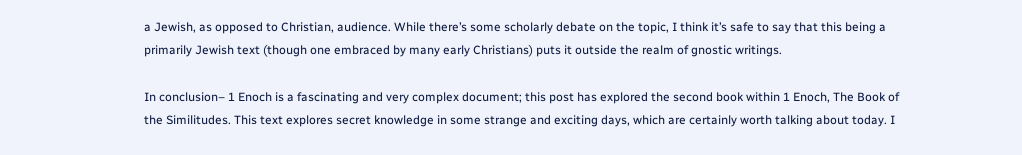a Jewish, as opposed to Christian, audience. While there’s some scholarly debate on the topic, I think it’s safe to say that this being a primarily Jewish text (though one embraced by many early Christians) puts it outside the realm of gnostic writings.

In conclusion– 1 Enoch is a fascinating and very complex document; this post has explored the second book within 1 Enoch, The Book of the Similitudes. This text explores secret knowledge in some strange and exciting days, which are certainly worth talking about today. I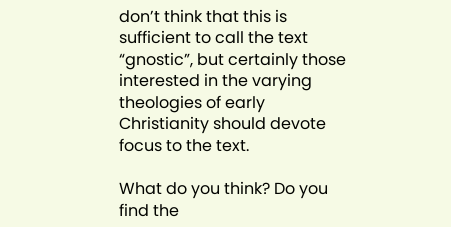don’t think that this is sufficient to call the text “gnostic”, but certainly those interested in the varying theologies of early Christianity should devote focus to the text.

What do you think? Do you find the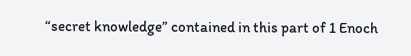“secret knowledge” contained in this part of 1 Enoch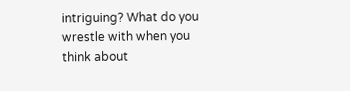intriguing? What do you wrestle with when you think about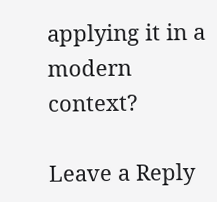applying it in a modern context?

Leave a Reply